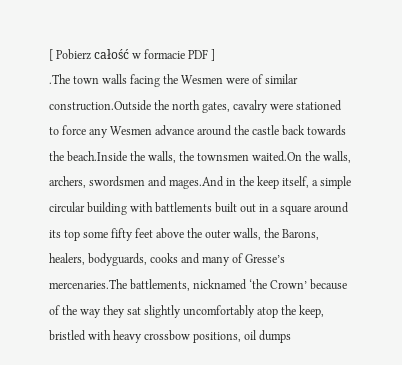[ Pobierz całość w formacie PDF ]
.The town walls facing the Wesmen were of similar construction.Outside the north gates, cavalry were stationed to force any Wesmen advance around the castle back towards the beach.Inside the walls, the townsmen waited.On the walls, archers, swordsmen and mages.And in the keep itself, a simple circular building with battlements built out in a square around its top some fifty feet above the outer walls, the Barons, healers, bodyguards, cooks and many of Gresse’s mercenaries.The battlements, nicknamed ‘the Crown’ because of the way they sat slightly uncomfortably atop the keep, bristled with heavy crossbow positions, oil dumps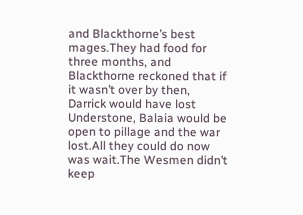and Blackthorne’s best mages.They had food for three months, and Blackthorne reckoned that if it wasn’t over by then, Darrick would have lost Understone, Balaia would be open to pillage and the war lost.All they could do now was wait.The Wesmen didn’t keep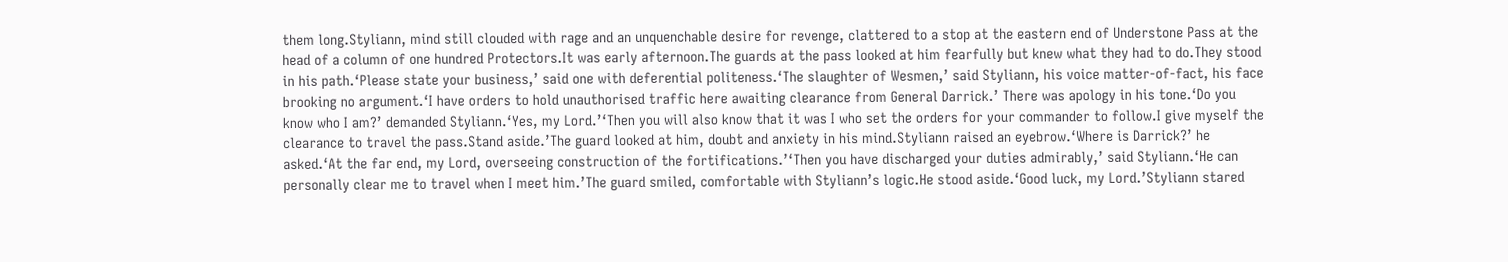them long.Styliann, mind still clouded with rage and an unquenchable desire for revenge, clattered to a stop at the eastern end of Understone Pass at the head of a column of one hundred Protectors.It was early afternoon.The guards at the pass looked at him fearfully but knew what they had to do.They stood in his path.‘Please state your business,’ said one with deferential politeness.‘The slaughter of Wesmen,’ said Styliann, his voice matter-of-fact, his face brooking no argument.‘I have orders to hold unauthorised traffic here awaiting clearance from General Darrick.’ There was apology in his tone.‘Do you know who I am?’ demanded Styliann.‘Yes, my Lord.’‘Then you will also know that it was I who set the orders for your commander to follow.I give myself the clearance to travel the pass.Stand aside.’The guard looked at him, doubt and anxiety in his mind.Styliann raised an eyebrow.‘Where is Darrick?’ he asked.‘At the far end, my Lord, overseeing construction of the fortifications.’‘Then you have discharged your duties admirably,’ said Styliann.‘He can personally clear me to travel when I meet him.’The guard smiled, comfortable with Styliann’s logic.He stood aside.‘Good luck, my Lord.’Styliann stared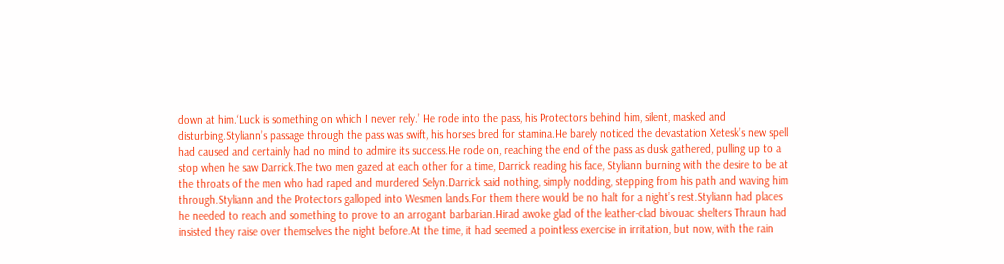down at him.‘Luck is something on which I never rely.’ He rode into the pass, his Protectors behind him, silent, masked and disturbing.Styliann’s passage through the pass was swift, his horses bred for stamina.He barely noticed the devastation Xetesk’s new spell had caused and certainly had no mind to admire its success.He rode on, reaching the end of the pass as dusk gathered, pulling up to a stop when he saw Darrick.The two men gazed at each other for a time, Darrick reading his face, Styliann burning with the desire to be at the throats of the men who had raped and murdered Selyn.Darrick said nothing, simply nodding, stepping from his path and waving him through.Styliann and the Protectors galloped into Wesmen lands.For them there would be no halt for a night’s rest.Styliann had places he needed to reach and something to prove to an arrogant barbarian.Hirad awoke glad of the leather-clad bivouac shelters Thraun had insisted they raise over themselves the night before.At the time, it had seemed a pointless exercise in irritation, but now, with the rain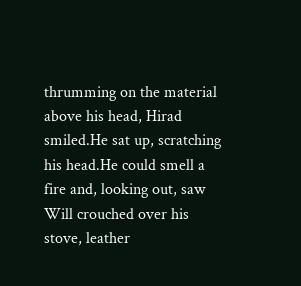thrumming on the material above his head, Hirad smiled.He sat up, scratching his head.He could smell a fire and, looking out, saw Will crouched over his stove, leather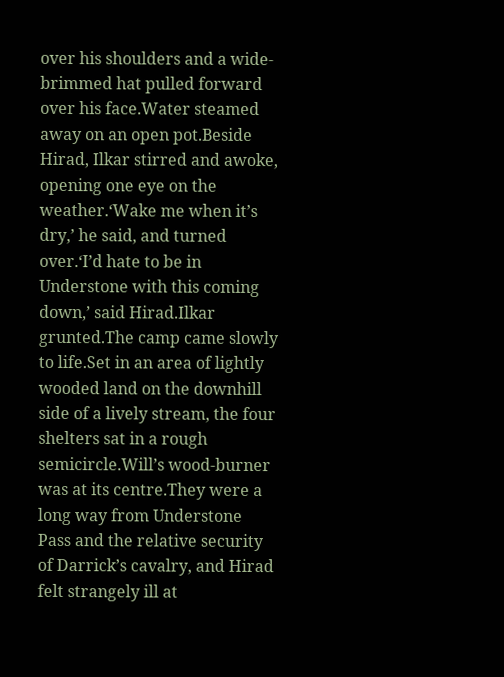over his shoulders and a wide-brimmed hat pulled forward over his face.Water steamed away on an open pot.Beside Hirad, Ilkar stirred and awoke, opening one eye on the weather.‘Wake me when it’s dry,’ he said, and turned over.‘I’d hate to be in Understone with this coming down,’ said Hirad.Ilkar grunted.The camp came slowly to life.Set in an area of lightly wooded land on the downhill side of a lively stream, the four shelters sat in a rough semicircle.Will’s wood-burner was at its centre.They were a long way from Understone Pass and the relative security of Darrick’s cavalry, and Hirad felt strangely ill at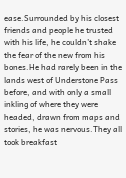ease.Surrounded by his closest friends and people he trusted with his life, he couldn’t shake the fear of the new from his bones.He had rarely been in the lands west of Understone Pass before, and with only a small inkling of where they were headed, drawn from maps and stories, he was nervous.They all took breakfast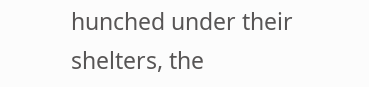hunched under their shelters, the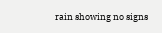rain showing no signs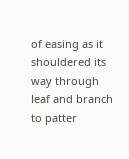of easing as it shouldered its way through leaf and branch to patter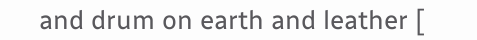and drum on earth and leather [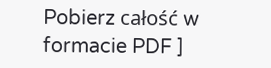Pobierz całość w formacie PDF ]